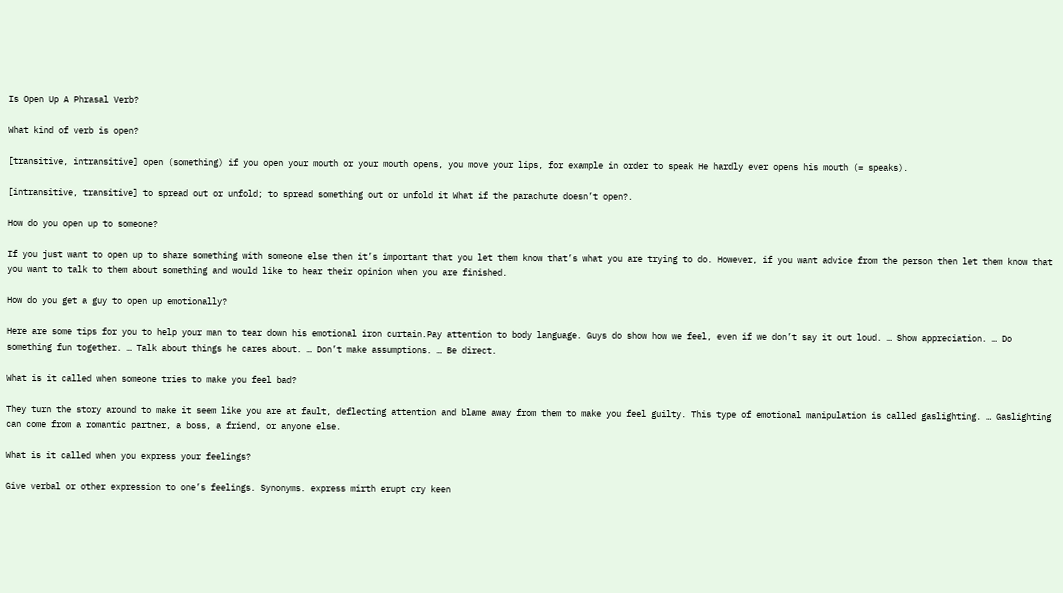Is Open Up A Phrasal Verb?

What kind of verb is open?

[transitive, intransitive] open (something) if you open your mouth or your mouth opens, you move your lips, for example in order to speak He hardly ever opens his mouth (= speaks).

[intransitive, transitive] to spread out or unfold; to spread something out or unfold it What if the parachute doesn’t open?.

How do you open up to someone?

If you just want to open up to share something with someone else then it’s important that you let them know that’s what you are trying to do. However, if you want advice from the person then let them know that you want to talk to them about something and would like to hear their opinion when you are finished.

How do you get a guy to open up emotionally?

Here are some tips for you to help your man to tear down his emotional iron curtain.Pay attention to body language. Guys do show how we feel, even if we don’t say it out loud. … Show appreciation. … Do something fun together. … Talk about things he cares about. … Don’t make assumptions. … Be direct.

What is it called when someone tries to make you feel bad?

They turn the story around to make it seem like you are at fault, deflecting attention and blame away from them to make you feel guilty. This type of emotional manipulation is called gaslighting. … Gaslighting can come from a romantic partner, a boss, a friend, or anyone else.

What is it called when you express your feelings?

Give verbal or other expression to one’s feelings. Synonyms. express mirth erupt cry keen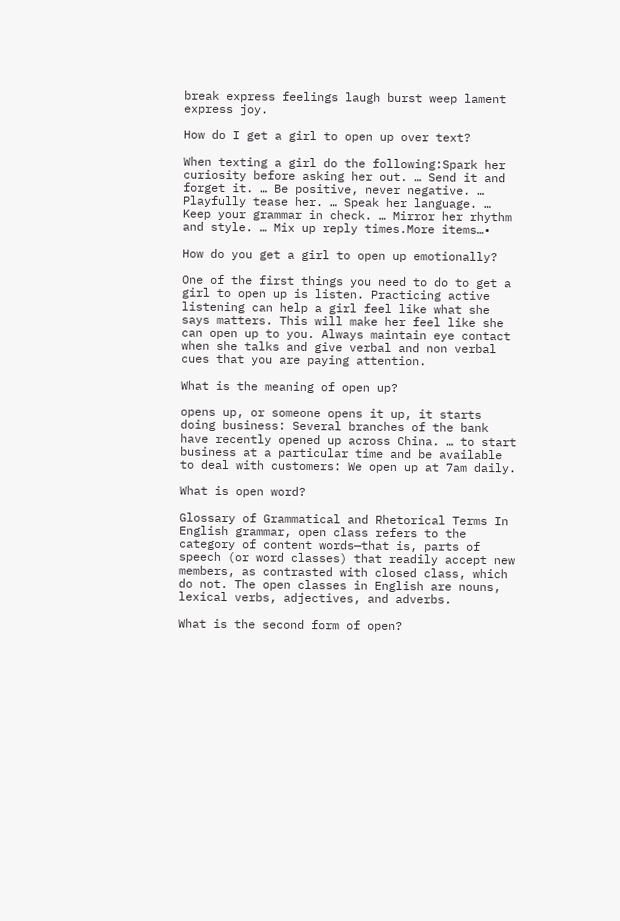break express feelings laugh burst weep lament express joy.

How do I get a girl to open up over text?

When texting a girl do the following:Spark her curiosity before asking her out. … Send it and forget it. … Be positive, never negative. … Playfully tease her. … Speak her language. … Keep your grammar in check. … Mirror her rhythm and style. … Mix up reply times.More items…•

How do you get a girl to open up emotionally?

One of the first things you need to do to get a girl to open up is listen. Practicing active listening can help a girl feel like what she says matters. This will make her feel like she can open up to you. Always maintain eye contact when she talks and give verbal and non verbal cues that you are paying attention.

What is the meaning of open up?

opens up, or someone opens it up, it starts doing business: Several branches of the bank have recently opened up across China. … to start business at a particular time and be available to deal with customers: We open up at 7am daily.

What is open word?

Glossary of Grammatical and Rhetorical Terms In English grammar, open class refers to the category of content words—that is, parts of speech (or word classes) that readily accept new members, as contrasted with closed class, which do not. The open classes in English are nouns, lexical verbs, adjectives, and adverbs.

What is the second form of open?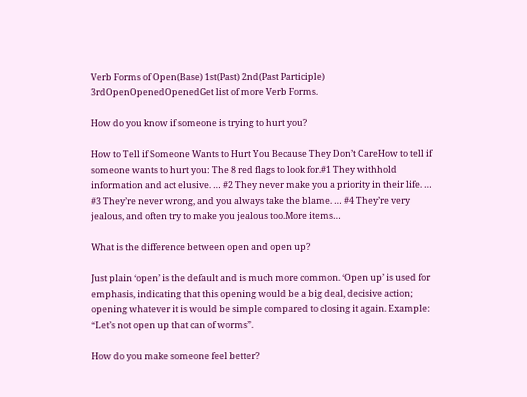Verb Forms of Open(Base) 1st(Past) 2nd(Past Participle) 3rdOpenOpenedOpenedGet list of more Verb Forms.

How do you know if someone is trying to hurt you?

How to Tell if Someone Wants to Hurt You Because They Don’t CareHow to tell if someone wants to hurt you: The 8 red flags to look for.#1 They withhold information and act elusive. … #2 They never make you a priority in their life. … #3 They’re never wrong, and you always take the blame. … #4 They’re very jealous, and often try to make you jealous too.More items…

What is the difference between open and open up?

Just plain ‘open’ is the default and is much more common. ‘Open up’ is used for emphasis, indicating that this opening would be a big deal, decisive action; opening whatever it is would be simple compared to closing it again. Example: “Let’s not open up that can of worms”.

How do you make someone feel better?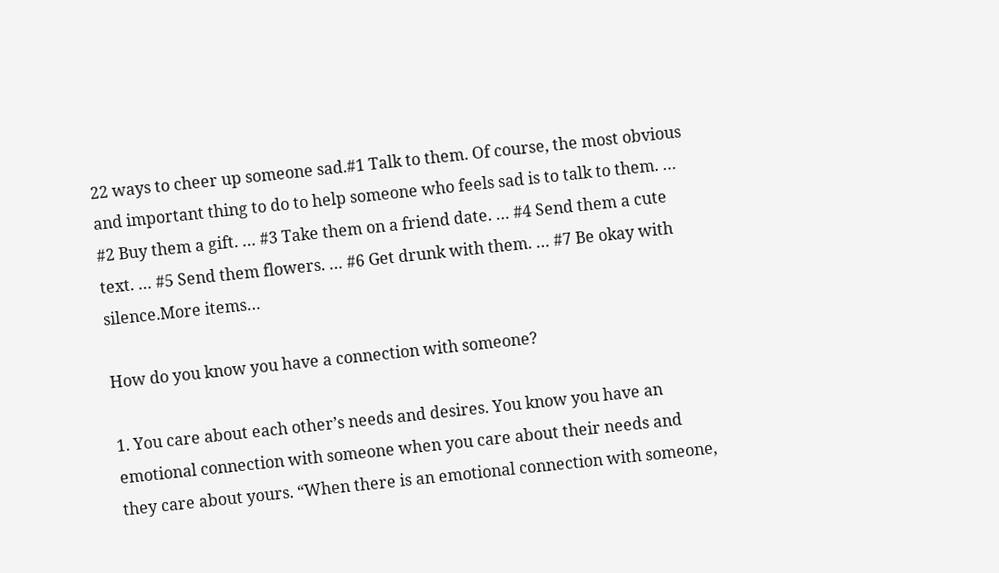22 ways to cheer up someone sad.#1 Talk to them. Of course, the most obvious and important thing to do to help someone who feels sad is to talk to them. … #2 Buy them a gift. … #3 Take them on a friend date. … #4 Send them a cute text. … #5 Send them flowers. … #6 Get drunk with them. … #7 Be okay with silence.More items…

How do you know you have a connection with someone?

1. You care about each other’s needs and desires. You know you have an emotional connection with someone when you care about their needs and they care about yours. “When there is an emotional connection with someone,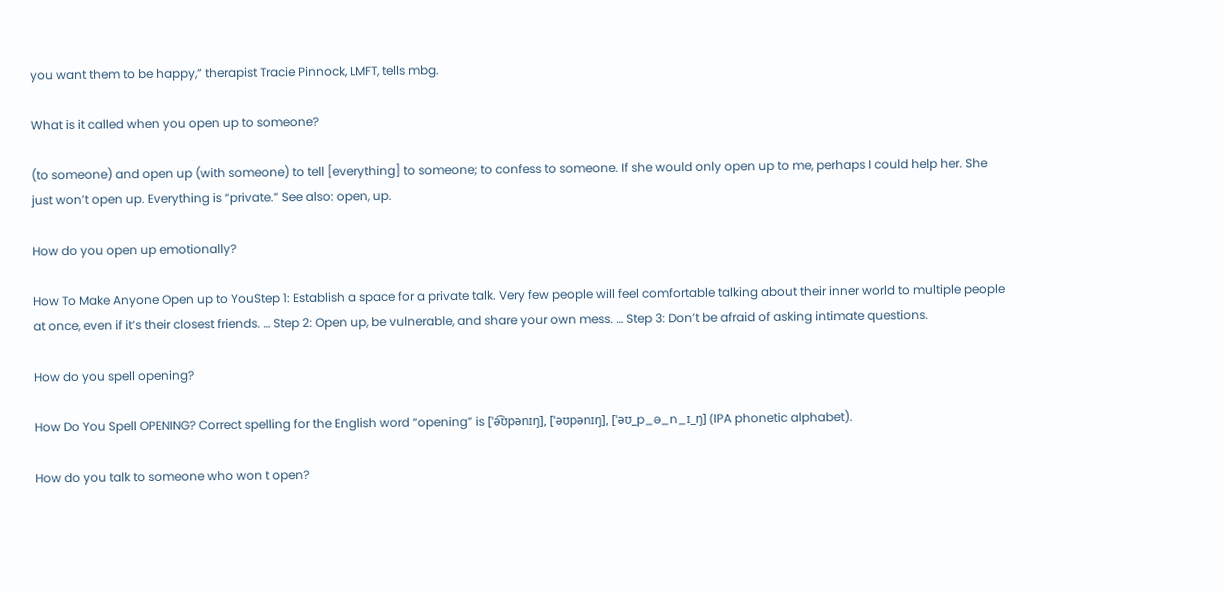you want them to be happy,” therapist Tracie Pinnock, LMFT, tells mbg.

What is it called when you open up to someone?

(to someone) and open up (with someone) to tell [everything] to someone; to confess to someone. If she would only open up to me, perhaps I could help her. She just won’t open up. Everything is “private.” See also: open, up.

How do you open up emotionally?

How To Make Anyone Open up to YouStep 1: Establish a space for a private talk. Very few people will feel comfortable talking about their inner world to multiple people at once, even if it’s their closest friends. … Step 2: Open up, be vulnerable, and share your own mess. … Step 3: Don’t be afraid of asking intimate questions.

How do you spell opening?

How Do You Spell OPENING? Correct spelling for the English word “opening” is [ˈə͡ʊpənɪŋ], [ˈəʊpənɪŋ], [ˈəʊ_p_ə_n_ɪ_ŋ] (IPA phonetic alphabet).

How do you talk to someone who won t open?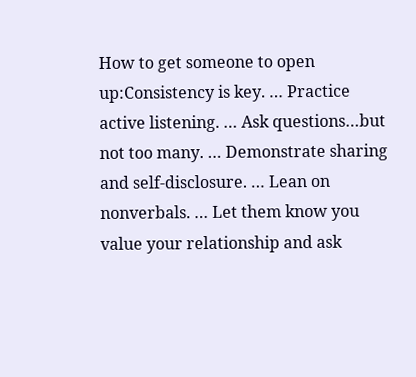How to get someone to open up:Consistency is key. … Practice active listening. … Ask questions…but not too many. … Demonstrate sharing and self-disclosure. … Lean on nonverbals. … Let them know you value your relationship and ask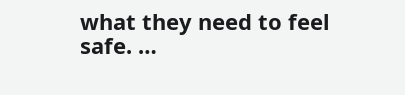what they need to feel safe. …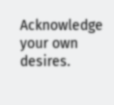Acknowledge your own desires.